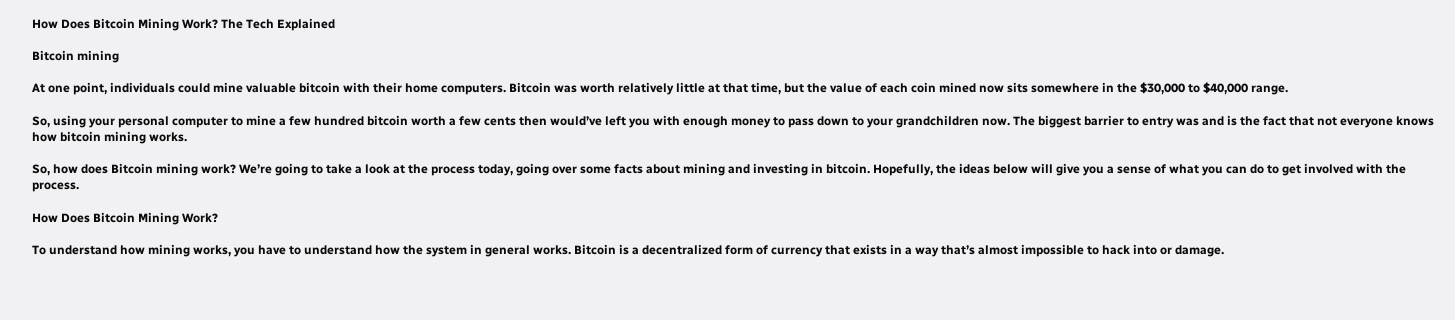How Does Bitcoin Mining Work? The Tech Explained

Bitcoin mining

At one point, individuals could mine valuable bitcoin with their home computers. Bitcoin was worth relatively little at that time, but the value of each coin mined now sits somewhere in the $30,000 to $40,000 range.

So, using your personal computer to mine a few hundred bitcoin worth a few cents then would’ve left you with enough money to pass down to your grandchildren now. The biggest barrier to entry was and is the fact that not everyone knows how bitcoin mining works.

So, how does Bitcoin mining work? We’re going to take a look at the process today, going over some facts about mining and investing in bitcoin. Hopefully, the ideas below will give you a sense of what you can do to get involved with the process.

How Does Bitcoin Mining Work?

To understand how mining works, you have to understand how the system in general works. Bitcoin is a decentralized form of currency that exists in a way that’s almost impossible to hack into or damage.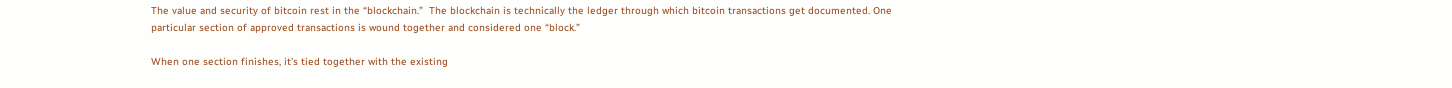The value and security of bitcoin rest in the “blockchain.”  The blockchain is technically the ledger through which bitcoin transactions get documented. One particular section of approved transactions is wound together and considered one “block.”

When one section finishes, it’s tied together with the existing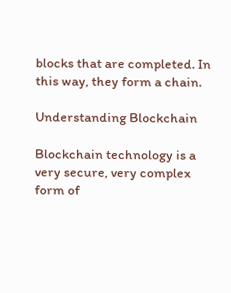blocks that are completed. In this way, they form a chain.

Understanding Blockchain

Blockchain technology is a very secure, very complex form of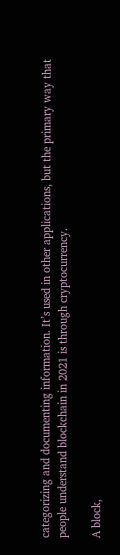categorizing and documenting information. It’s used in other applications, but the primary way that people understand blockchain in 2021 is through cryptocurrency.

A block,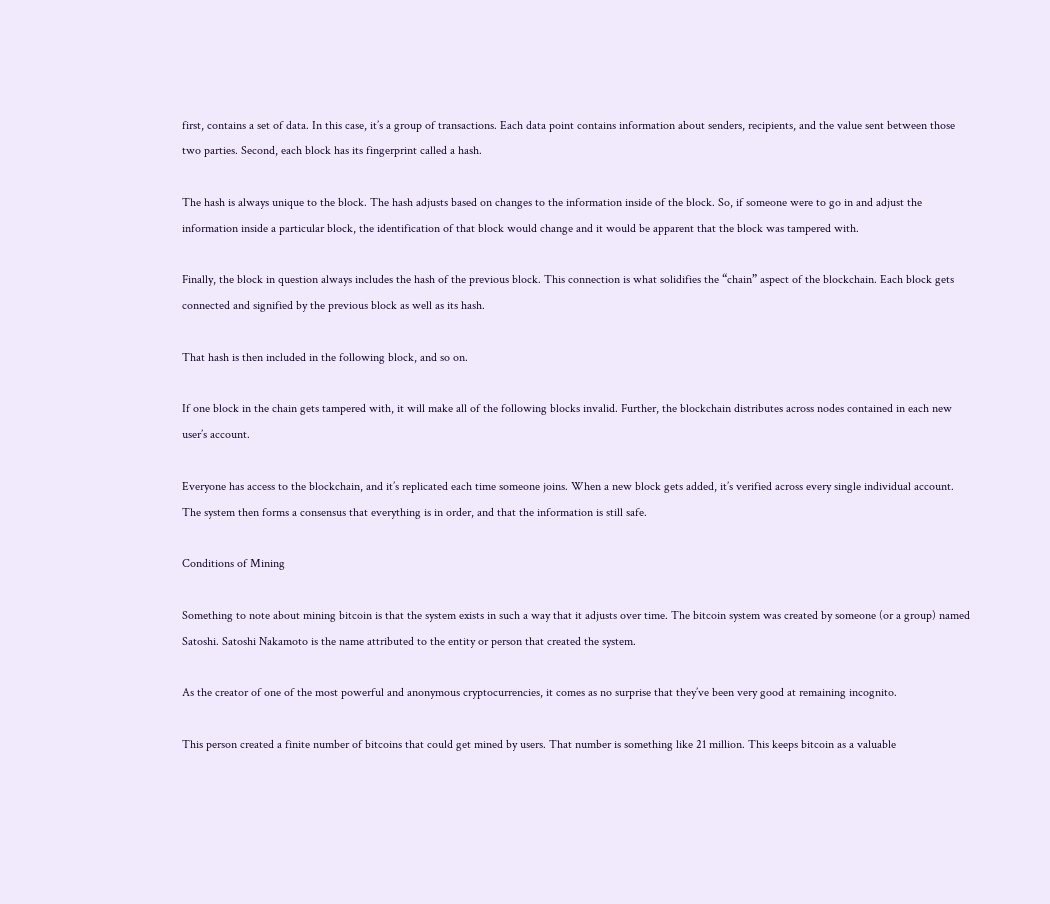first, contains a set of data. In this case, it’s a group of transactions. Each data point contains information about senders, recipients, and the value sent between those two parties. Second, each block has its fingerprint called a hash.

The hash is always unique to the block. The hash adjusts based on changes to the information inside of the block. So, if someone were to go in and adjust the information inside a particular block, the identification of that block would change and it would be apparent that the block was tampered with.

Finally, the block in question always includes the hash of the previous block. This connection is what solidifies the “chain” aspect of the blockchain. Each block gets connected and signified by the previous block as well as its hash.

That hash is then included in the following block, and so on.

If one block in the chain gets tampered with, it will make all of the following blocks invalid. Further, the blockchain distributes across nodes contained in each new user’s account.

Everyone has access to the blockchain, and it’s replicated each time someone joins. When a new block gets added, it’s verified across every single individual account. The system then forms a consensus that everything is in order, and that the information is still safe.

Conditions of Mining

Something to note about mining bitcoin is that the system exists in such a way that it adjusts over time. The bitcoin system was created by someone (or a group) named Satoshi. Satoshi Nakamoto is the name attributed to the entity or person that created the system.

As the creator of one of the most powerful and anonymous cryptocurrencies, it comes as no surprise that they’ve been very good at remaining incognito.

This person created a finite number of bitcoins that could get mined by users. That number is something like 21 million. This keeps bitcoin as a valuable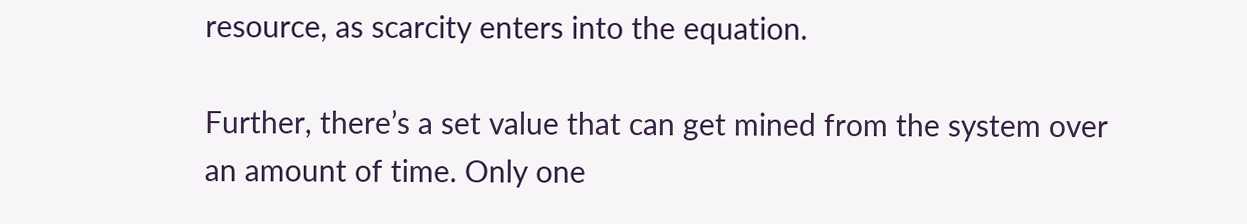resource, as scarcity enters into the equation.

Further, there’s a set value that can get mined from the system over an amount of time. Only one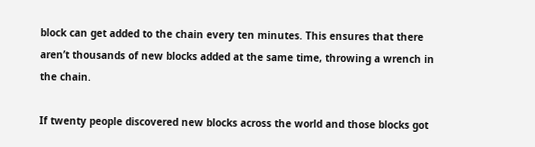block can get added to the chain every ten minutes. This ensures that there aren’t thousands of new blocks added at the same time, throwing a wrench in the chain.

If twenty people discovered new blocks across the world and those blocks got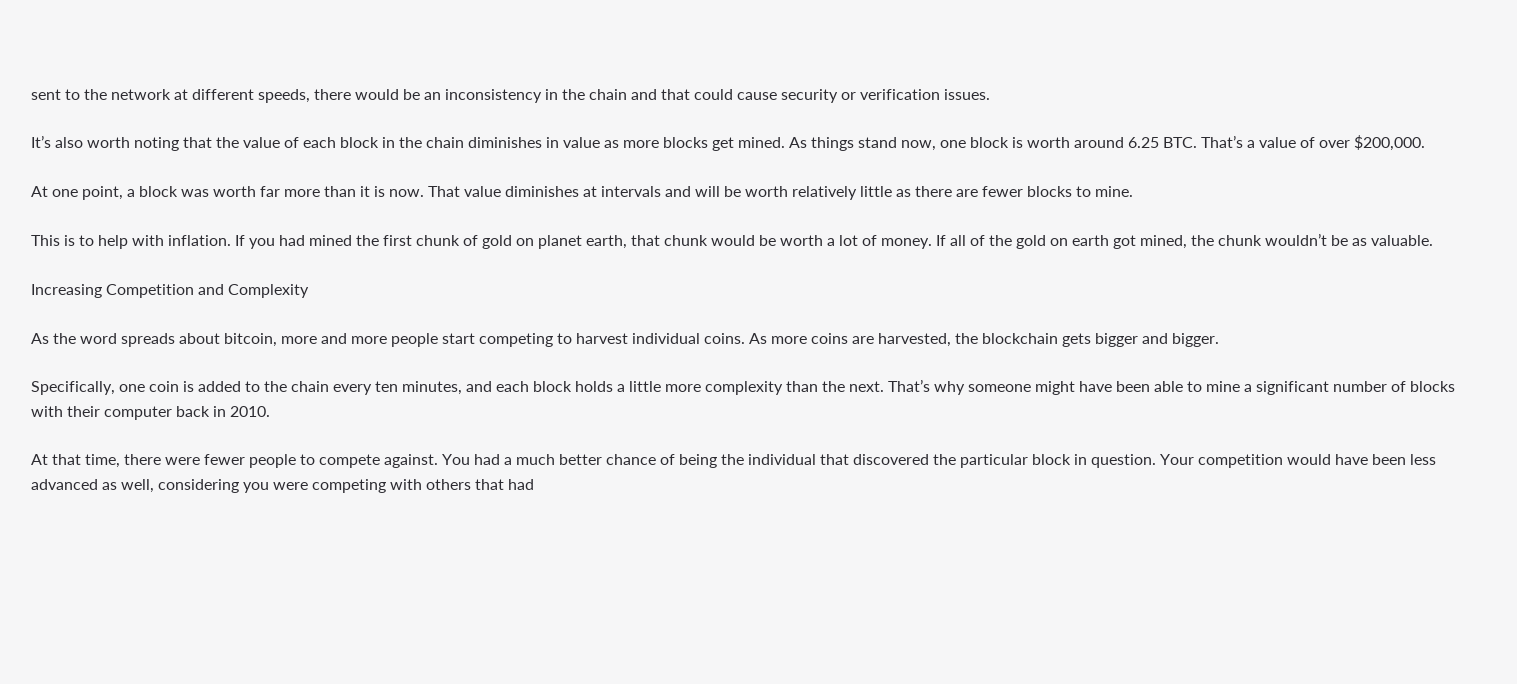sent to the network at different speeds, there would be an inconsistency in the chain and that could cause security or verification issues.

It’s also worth noting that the value of each block in the chain diminishes in value as more blocks get mined. As things stand now, one block is worth around 6.25 BTC. That’s a value of over $200,000.

At one point, a block was worth far more than it is now. That value diminishes at intervals and will be worth relatively little as there are fewer blocks to mine.

This is to help with inflation. If you had mined the first chunk of gold on planet earth, that chunk would be worth a lot of money. If all of the gold on earth got mined, the chunk wouldn’t be as valuable.

Increasing Competition and Complexity

As the word spreads about bitcoin, more and more people start competing to harvest individual coins. As more coins are harvested, the blockchain gets bigger and bigger.

Specifically, one coin is added to the chain every ten minutes, and each block holds a little more complexity than the next. That’s why someone might have been able to mine a significant number of blocks with their computer back in 2010.

At that time, there were fewer people to compete against. You had a much better chance of being the individual that discovered the particular block in question. Your competition would have been less advanced as well, considering you were competing with others that had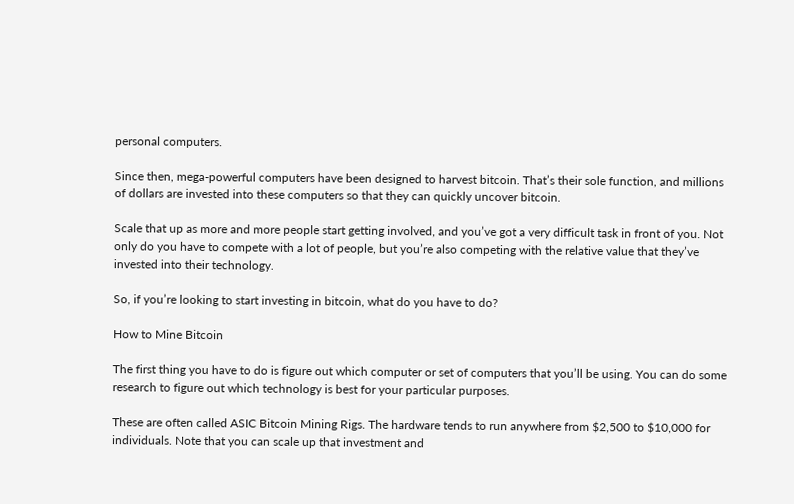personal computers.

Since then, mega-powerful computers have been designed to harvest bitcoin. That’s their sole function, and millions of dollars are invested into these computers so that they can quickly uncover bitcoin.

Scale that up as more and more people start getting involved, and you’ve got a very difficult task in front of you. Not only do you have to compete with a lot of people, but you’re also competing with the relative value that they’ve invested into their technology.

So, if you’re looking to start investing in bitcoin, what do you have to do?

How to Mine Bitcoin

The first thing you have to do is figure out which computer or set of computers that you’ll be using. You can do some research to figure out which technology is best for your particular purposes.

These are often called ASIC Bitcoin Mining Rigs. The hardware tends to run anywhere from $2,500 to $10,000 for individuals. Note that you can scale up that investment and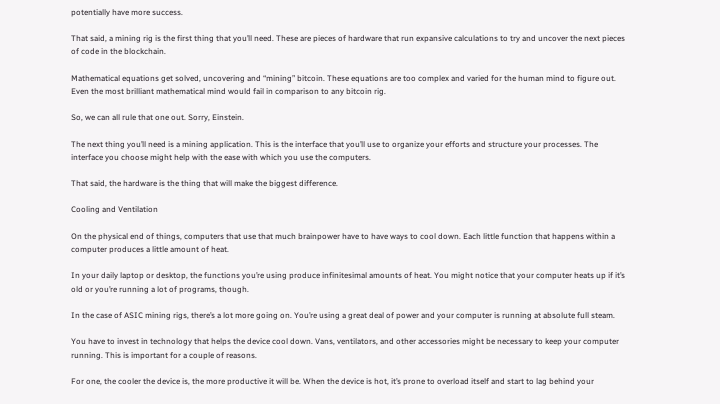potentially have more success.

That said, a mining rig is the first thing that you’ll need. These are pieces of hardware that run expansive calculations to try and uncover the next pieces of code in the blockchain.

Mathematical equations get solved, uncovering and “mining” bitcoin. These equations are too complex and varied for the human mind to figure out. Even the most brilliant mathematical mind would fail in comparison to any bitcoin rig.

So, we can all rule that one out. Sorry, Einstein.

The next thing you’ll need is a mining application. This is the interface that you’ll use to organize your efforts and structure your processes. The interface you choose might help with the ease with which you use the computers.

That said, the hardware is the thing that will make the biggest difference.

Cooling and Ventilation

On the physical end of things, computers that use that much brainpower have to have ways to cool down. Each little function that happens within a computer produces a little amount of heat.

In your daily laptop or desktop, the functions you’re using produce infinitesimal amounts of heat. You might notice that your computer heats up if it’s old or you’re running a lot of programs, though.

In the case of ASIC mining rigs, there’s a lot more going on. You’re using a great deal of power and your computer is running at absolute full steam.

You have to invest in technology that helps the device cool down. Vans, ventilators, and other accessories might be necessary to keep your computer running. This is important for a couple of reasons.

For one, the cooler the device is, the more productive it will be. When the device is hot, it’s prone to overload itself and start to lag behind your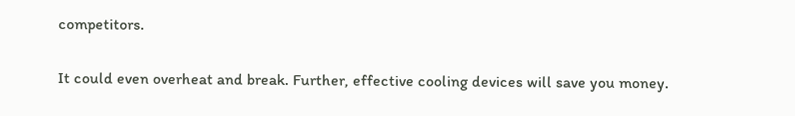competitors.

It could even overheat and break. Further, effective cooling devices will save you money.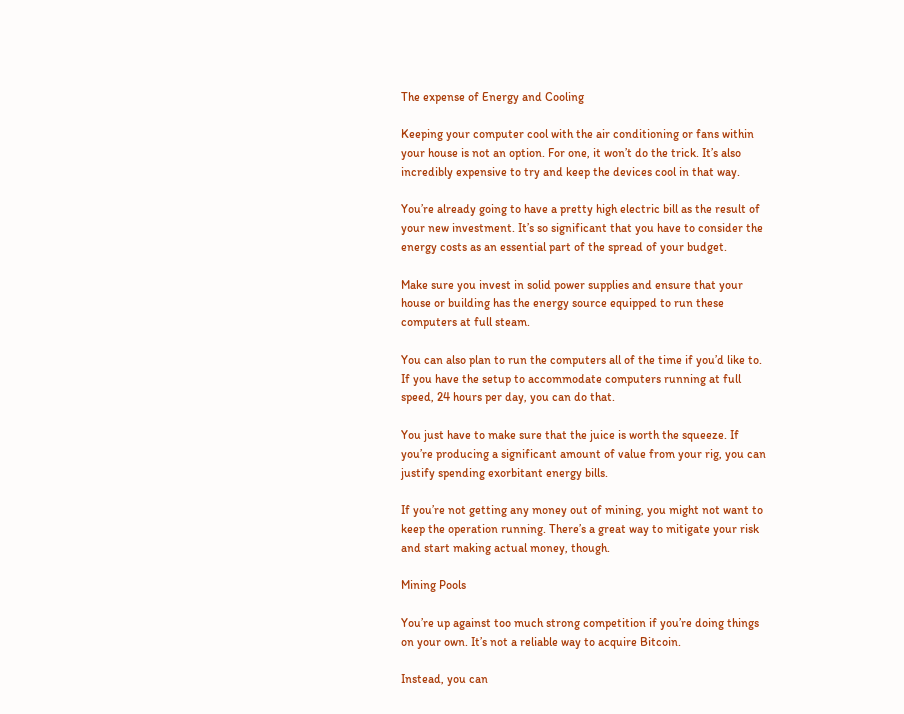The expense of Energy and Cooling

Keeping your computer cool with the air conditioning or fans within your house is not an option. For one, it won’t do the trick. It’s also incredibly expensive to try and keep the devices cool in that way.

You’re already going to have a pretty high electric bill as the result of your new investment. It’s so significant that you have to consider the energy costs as an essential part of the spread of your budget.

Make sure you invest in solid power supplies and ensure that your house or building has the energy source equipped to run these computers at full steam.

You can also plan to run the computers all of the time if you’d like to. If you have the setup to accommodate computers running at full speed, 24 hours per day, you can do that.

You just have to make sure that the juice is worth the squeeze. If you’re producing a significant amount of value from your rig, you can justify spending exorbitant energy bills.

If you’re not getting any money out of mining, you might not want to keep the operation running. There’s a great way to mitigate your risk and start making actual money, though.

Mining Pools

You’re up against too much strong competition if you’re doing things on your own. It’s not a reliable way to acquire Bitcoin.

Instead, you can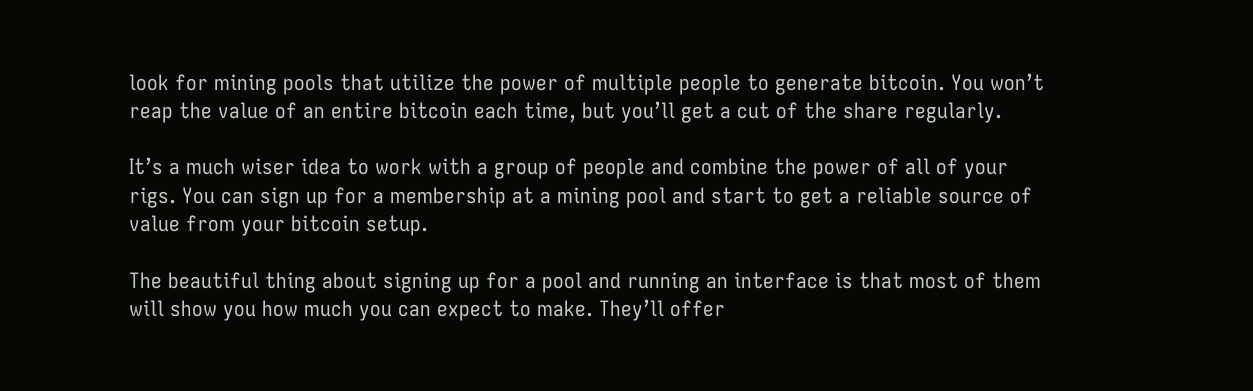look for mining pools that utilize the power of multiple people to generate bitcoin. You won’t reap the value of an entire bitcoin each time, but you’ll get a cut of the share regularly.

It’s a much wiser idea to work with a group of people and combine the power of all of your rigs. You can sign up for a membership at a mining pool and start to get a reliable source of value from your bitcoin setup.

The beautiful thing about signing up for a pool and running an interface is that most of them will show you how much you can expect to make. They’ll offer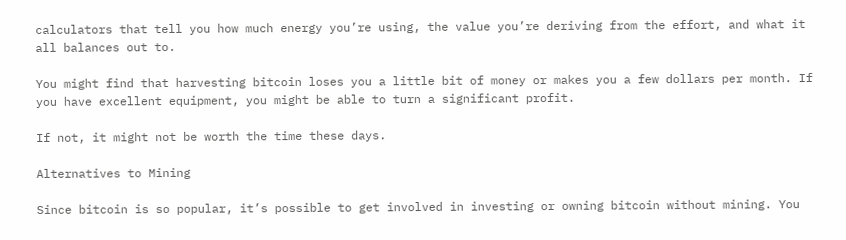calculators that tell you how much energy you’re using, the value you’re deriving from the effort, and what it all balances out to.

You might find that harvesting bitcoin loses you a little bit of money or makes you a few dollars per month. If you have excellent equipment, you might be able to turn a significant profit.

If not, it might not be worth the time these days.

Alternatives to Mining

Since bitcoin is so popular, it’s possible to get involved in investing or owning bitcoin without mining. You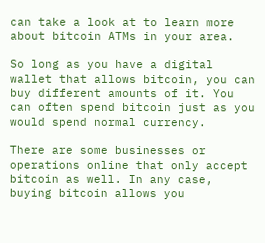can take a look at to learn more about bitcoin ATMs in your area.

So long as you have a digital wallet that allows bitcoin, you can buy different amounts of it. You can often spend bitcoin just as you would spend normal currency.

There are some businesses or operations online that only accept bitcoin as well. In any case, buying bitcoin allows you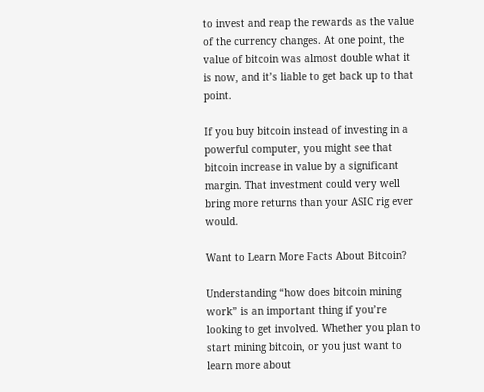to invest and reap the rewards as the value of the currency changes. At one point, the value of bitcoin was almost double what it is now, and it’s liable to get back up to that point.

If you buy bitcoin instead of investing in a powerful computer, you might see that bitcoin increase in value by a significant margin. That investment could very well bring more returns than your ASIC rig ever would.

Want to Learn More Facts About Bitcoin?

Understanding “how does bitcoin mining work” is an important thing if you’re looking to get involved. Whether you plan to start mining bitcoin, or you just want to learn more about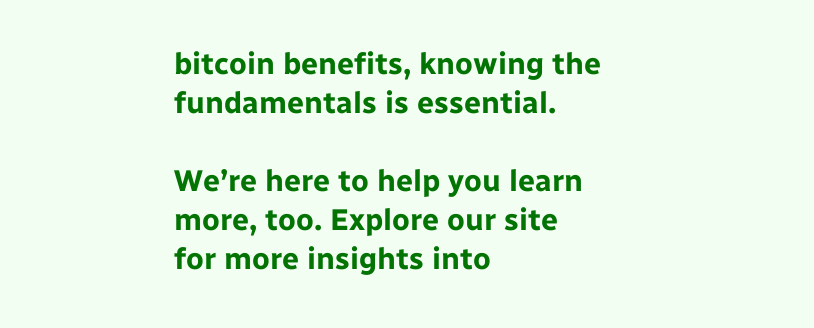bitcoin benefits, knowing the fundamentals is essential.

We’re here to help you learn more, too. Explore our site for more insights into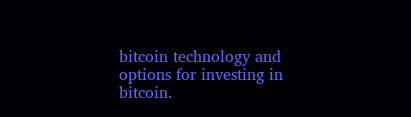bitcoin technology and options for investing in bitcoin.